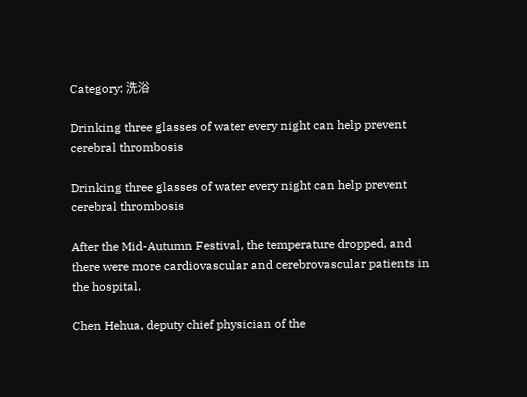Category: 洗浴

Drinking three glasses of water every night can help prevent cerebral thrombosis

Drinking three glasses of water every night can help prevent cerebral thrombosis

After the Mid-Autumn Festival, the temperature dropped, and there were more cardiovascular and cerebrovascular patients in the hospital.

Chen Hehua, deputy chief physician of the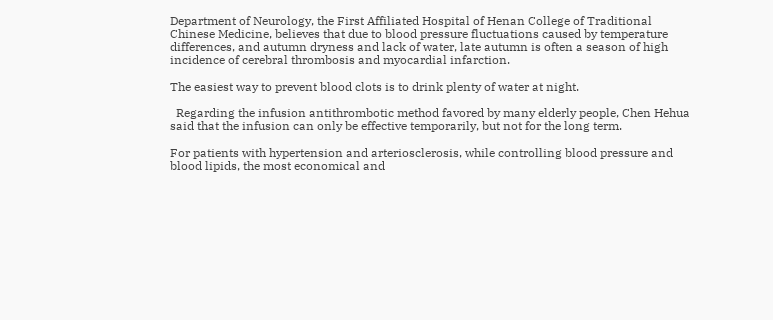Department of Neurology, the First Affiliated Hospital of Henan College of Traditional Chinese Medicine, believes that due to blood pressure fluctuations caused by temperature differences, and autumn dryness and lack of water, late autumn is often a season of high incidence of cerebral thrombosis and myocardial infarction.

The easiest way to prevent blood clots is to drink plenty of water at night.

  Regarding the infusion antithrombotic method favored by many elderly people, Chen Hehua said that the infusion can only be effective temporarily, but not for the long term.

For patients with hypertension and arteriosclerosis, while controlling blood pressure and blood lipids, the most economical and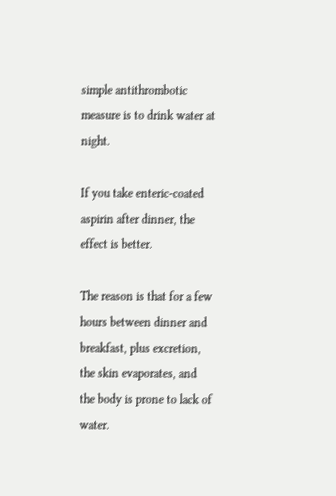simple antithrombotic measure is to drink water at night.

If you take enteric-coated aspirin after dinner, the effect is better.

The reason is that for a few hours between dinner and breakfast, plus excretion, the skin evaporates, and the body is prone to lack of water.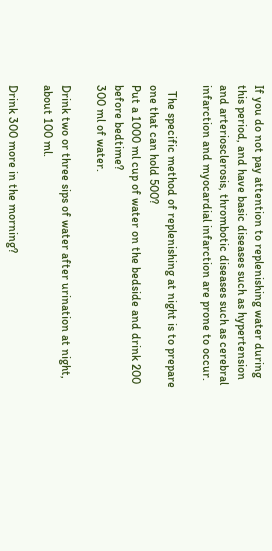If you do not pay attention to replenishing water during this period, and have basic diseases such as hypertension and arteriosclerosis, thrombotic diseases such as cerebral infarction and myocardial infarction are prone to occur.

  The specific method of replenishing at night is to prepare one that can hold 500?
Put a 1000 ml cup of water on the bedside and drink 200 before bedtime?
300 ml of water.

Drink two or three sips of water after urination at night, about 100 ml.

Drink 300 more in the morning?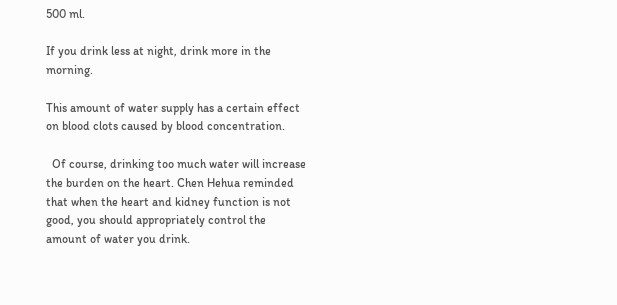500 ml.

If you drink less at night, drink more in the morning.

This amount of water supply has a certain effect on blood clots caused by blood concentration.

  Of course, drinking too much water will increase the burden on the heart. Chen Hehua reminded that when the heart and kidney function is not good, you should appropriately control the amount of water you drink.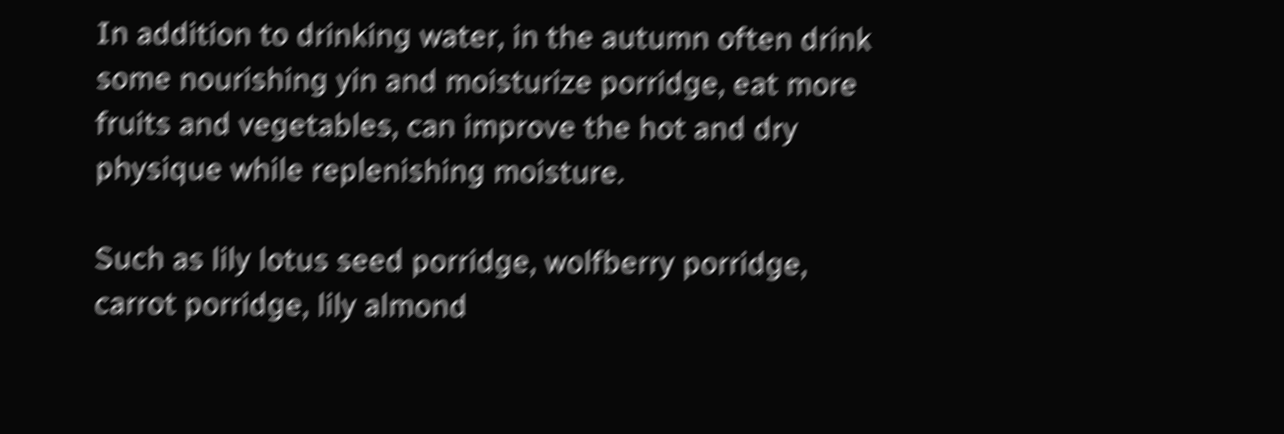In addition to drinking water, in the autumn often drink some nourishing yin and moisturize porridge, eat more fruits and vegetables, can improve the hot and dry physique while replenishing moisture.

Such as lily lotus seed porridge, wolfberry porridge, carrot porridge, lily almond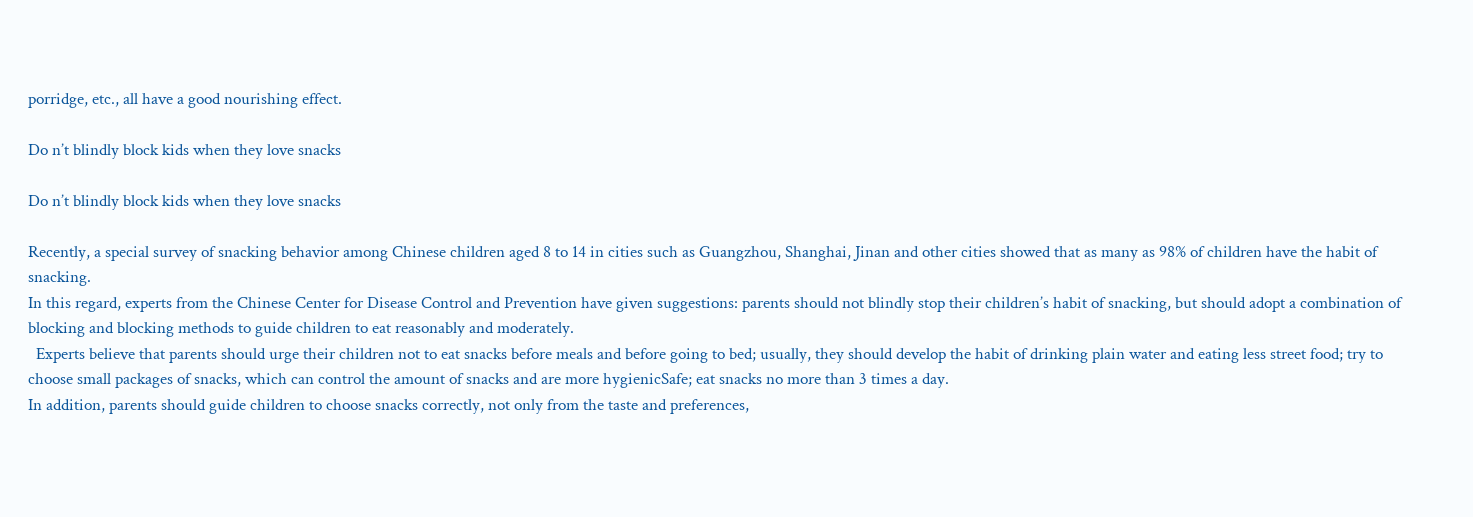porridge, etc., all have a good nourishing effect.

Do n’t blindly block kids when they love snacks

Do n’t blindly block kids when they love snacks

Recently, a special survey of snacking behavior among Chinese children aged 8 to 14 in cities such as Guangzhou, Shanghai, Jinan and other cities showed that as many as 98% of children have the habit of snacking.
In this regard, experts from the Chinese Center for Disease Control and Prevention have given suggestions: parents should not blindly stop their children’s habit of snacking, but should adopt a combination of blocking and blocking methods to guide children to eat reasonably and moderately.
  Experts believe that parents should urge their children not to eat snacks before meals and before going to bed; usually, they should develop the habit of drinking plain water and eating less street food; try to choose small packages of snacks, which can control the amount of snacks and are more hygienicSafe; eat snacks no more than 3 times a day.
In addition, parents should guide children to choose snacks correctly, not only from the taste and preferences,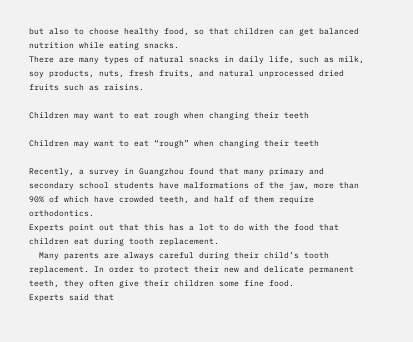but also to choose healthy food, so that children can get balanced nutrition while eating snacks.
There are many types of natural snacks in daily life, such as milk, soy products, nuts, fresh fruits, and natural unprocessed dried fruits such as raisins.

Children may want to eat rough when changing their teeth

Children may want to eat “rough” when changing their teeth

Recently, a survey in Guangzhou found that many primary and secondary school students have malformations of the jaw, more than 90% of which have crowded teeth, and half of them require orthodontics.
Experts point out that this has a lot to do with the food that children eat during tooth replacement.
  Many parents are always careful during their child’s tooth replacement. In order to protect their new and delicate permanent teeth, they often give their children some fine food.
Experts said that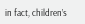in fact, children’s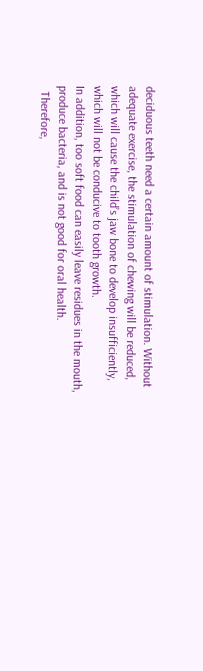deciduous teeth need a certain amount of stimulation. Without adequate exercise, the stimulation of chewing will be reduced, which will cause the child’s jaw bone to develop insufficiently, which will not be conducive to tooth growth.
In addition, too soft food can easily leave residues in the mouth, produce bacteria, and is not good for oral health.
  Therefore,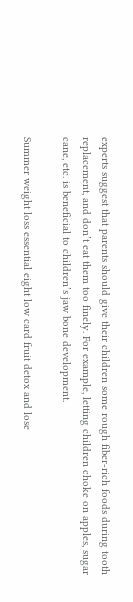experts suggest that parents should give their children some rough fiber-rich foods during tooth replacement, and don’t eat them too finely. For example, letting children choke on apples, sugar cane, etc. is beneficial to children’s jaw bone development.

Summer weight loss essential eight low card fruit detox and lose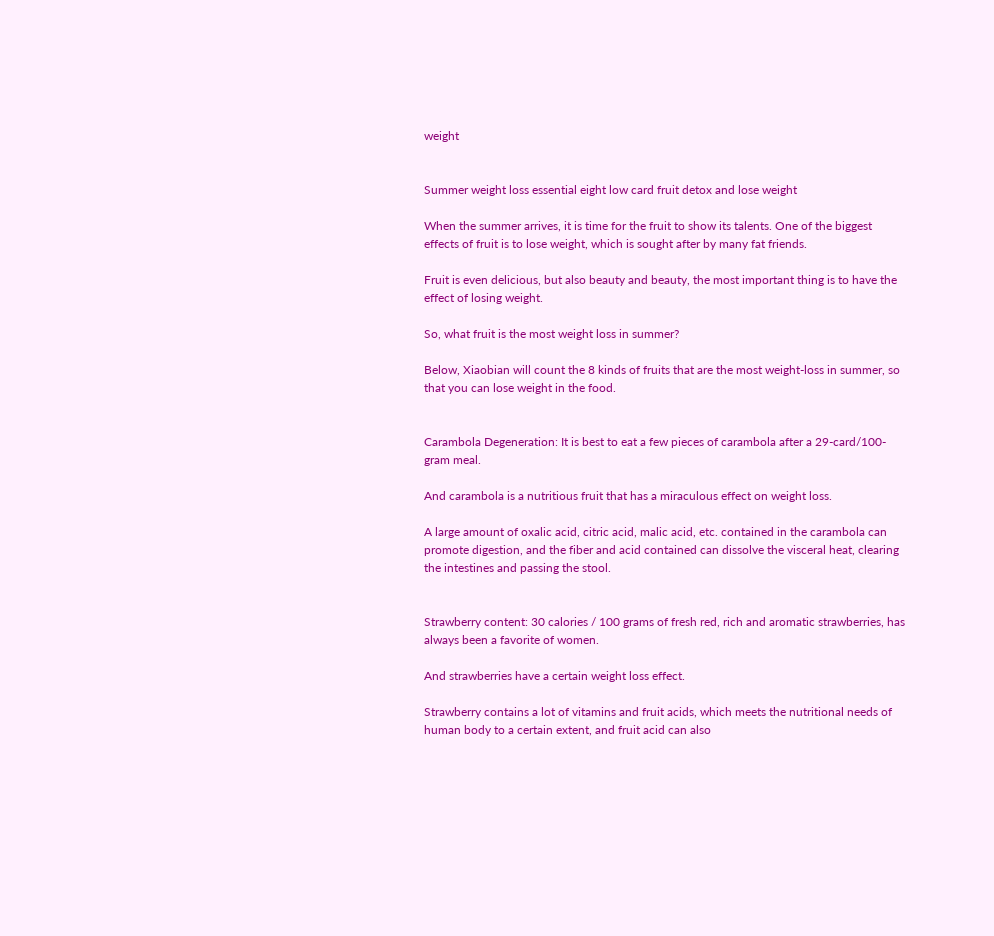weight


Summer weight loss essential eight low card fruit detox and lose weight

When the summer arrives, it is time for the fruit to show its talents. One of the biggest effects of fruit is to lose weight, which is sought after by many fat friends.

Fruit is even delicious, but also beauty and beauty, the most important thing is to have the effect of losing weight.

So, what fruit is the most weight loss in summer?

Below, Xiaobian will count the 8 kinds of fruits that are the most weight-loss in summer, so that you can lose weight in the food.


Carambola Degeneration: It is best to eat a few pieces of carambola after a 29-card/100-gram meal.

And carambola is a nutritious fruit that has a miraculous effect on weight loss.

A large amount of oxalic acid, citric acid, malic acid, etc. contained in the carambola can promote digestion, and the fiber and acid contained can dissolve the visceral heat, clearing the intestines and passing the stool.


Strawberry content: 30 calories / 100 grams of fresh red, rich and aromatic strawberries, has always been a favorite of women.

And strawberries have a certain weight loss effect.

Strawberry contains a lot of vitamins and fruit acids, which meets the nutritional needs of human body to a certain extent, and fruit acid can also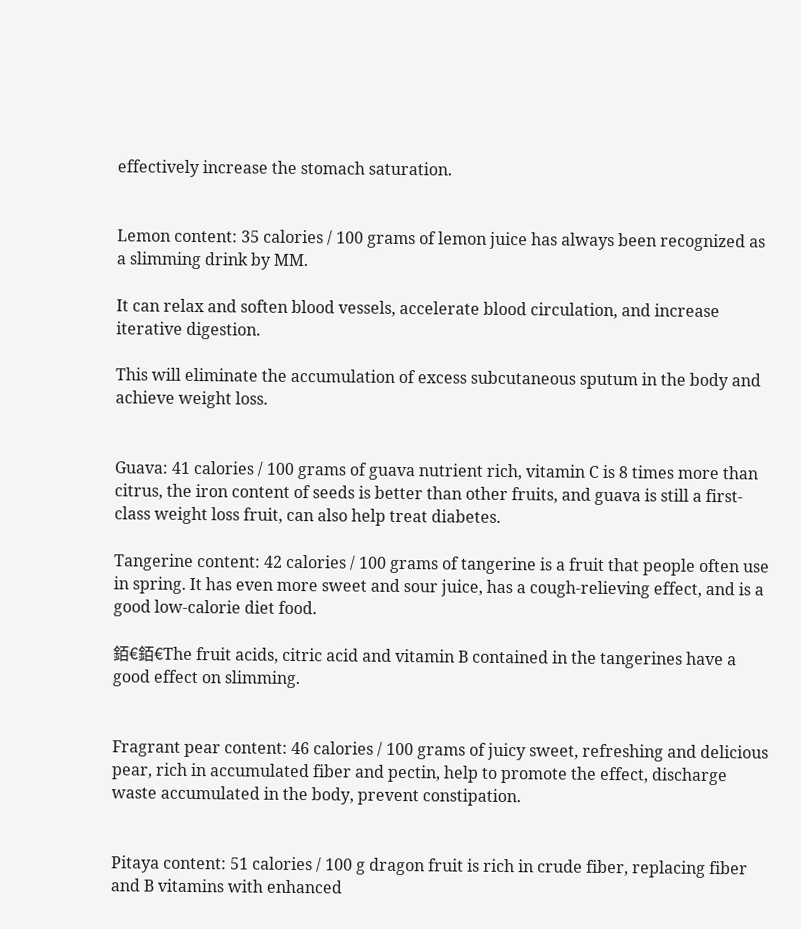effectively increase the stomach saturation.


Lemon content: 35 calories / 100 grams of lemon juice has always been recognized as a slimming drink by MM.

It can relax and soften blood vessels, accelerate blood circulation, and increase iterative digestion.

This will eliminate the accumulation of excess subcutaneous sputum in the body and achieve weight loss.


Guava: 41 calories / 100 grams of guava nutrient rich, vitamin C is 8 times more than citrus, the iron content of seeds is better than other fruits, and guava is still a first-class weight loss fruit, can also help treat diabetes.

Tangerine content: 42 calories / 100 grams of tangerine is a fruit that people often use in spring. It has even more sweet and sour juice, has a cough-relieving effect, and is a good low-calorie diet food.

銆€銆€The fruit acids, citric acid and vitamin B contained in the tangerines have a good effect on slimming.


Fragrant pear content: 46 calories / 100 grams of juicy sweet, refreshing and delicious pear, rich in accumulated fiber and pectin, help to promote the effect, discharge waste accumulated in the body, prevent constipation.


Pitaya content: 51 calories / 100 g dragon fruit is rich in crude fiber, replacing fiber and B vitamins with enhanced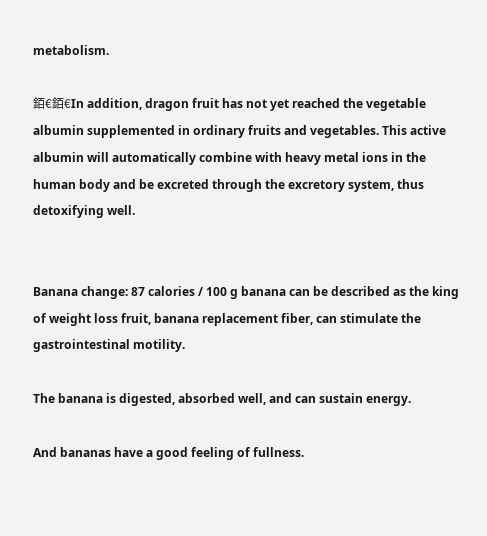metabolism.

銆€銆€In addition, dragon fruit has not yet reached the vegetable albumin supplemented in ordinary fruits and vegetables. This active albumin will automatically combine with heavy metal ions in the human body and be excreted through the excretory system, thus detoxifying well.


Banana change: 87 calories / 100 g banana can be described as the king of weight loss fruit, banana replacement fiber, can stimulate the gastrointestinal motility.

The banana is digested, absorbed well, and can sustain energy.

And bananas have a good feeling of fullness.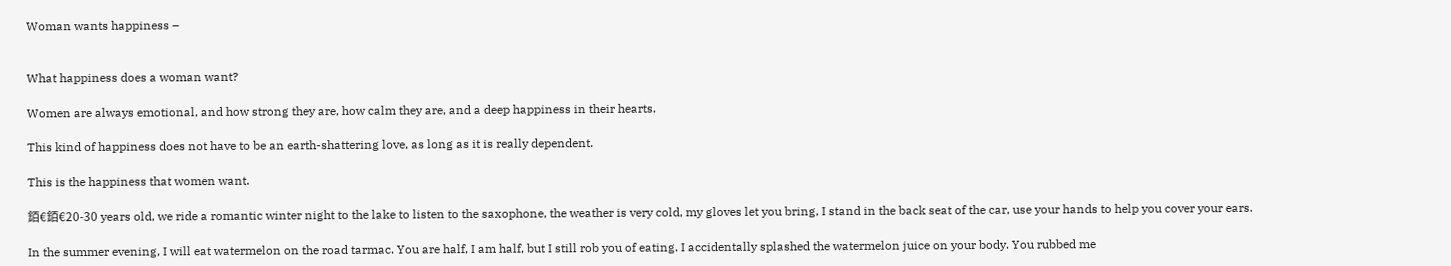Woman wants happiness –


What happiness does a woman want?

Women are always emotional, and how strong they are, how calm they are, and a deep happiness in their hearts.

This kind of happiness does not have to be an earth-shattering love, as long as it is really dependent.

This is the happiness that women want.

銆€銆€20-30 years old, we ride a romantic winter night to the lake to listen to the saxophone, the weather is very cold, my gloves let you bring, I stand in the back seat of the car, use your hands to help you cover your ears.

In the summer evening, I will eat watermelon on the road tarmac. You are half, I am half, but I still rob you of eating. I accidentally splashed the watermelon juice on your body. You rubbed me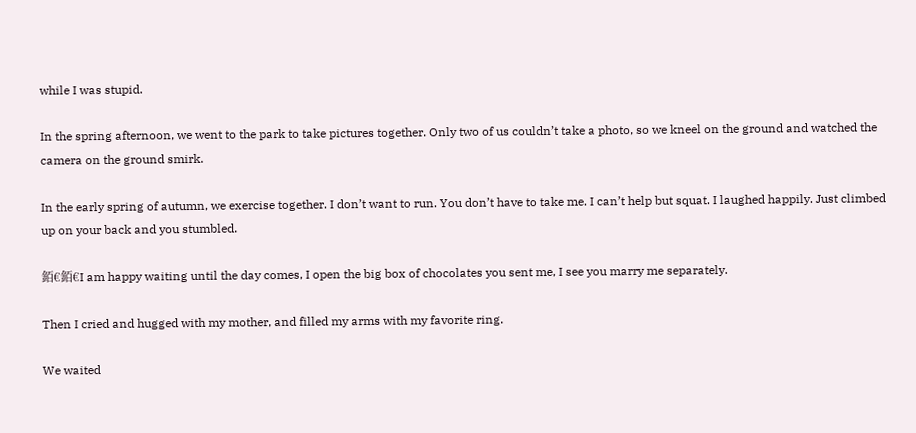while I was stupid.

In the spring afternoon, we went to the park to take pictures together. Only two of us couldn’t take a photo, so we kneel on the ground and watched the camera on the ground smirk.

In the early spring of autumn, we exercise together. I don’t want to run. You don’t have to take me. I can’t help but squat. I laughed happily. Just climbed up on your back and you stumbled.

銆€銆€I am happy waiting until the day comes, I open the big box of chocolates you sent me, I see you marry me separately.

Then I cried and hugged with my mother, and filled my arms with my favorite ring.

We waited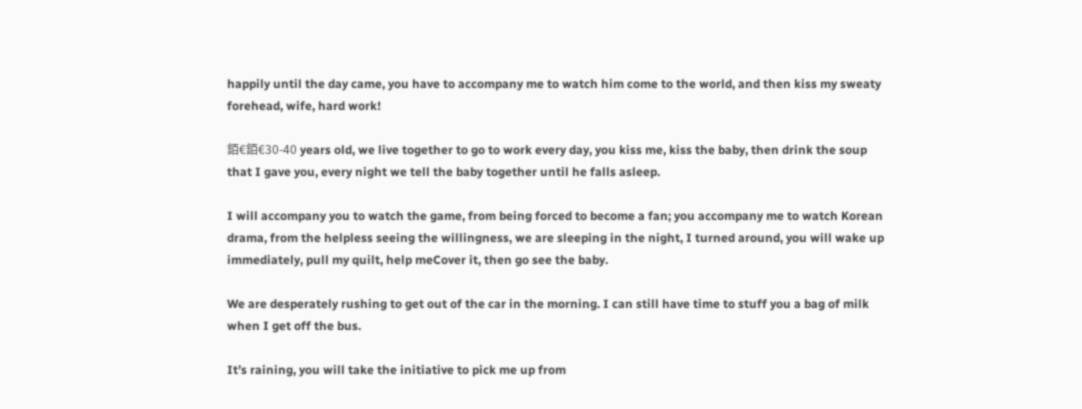happily until the day came, you have to accompany me to watch him come to the world, and then kiss my sweaty forehead, wife, hard work!

銆€銆€30-40 years old, we live together to go to work every day, you kiss me, kiss the baby, then drink the soup that I gave you, every night we tell the baby together until he falls asleep.

I will accompany you to watch the game, from being forced to become a fan; you accompany me to watch Korean drama, from the helpless seeing the willingness, we are sleeping in the night, I turned around, you will wake up immediately, pull my quilt, help meCover it, then go see the baby.

We are desperately rushing to get out of the car in the morning. I can still have time to stuff you a bag of milk when I get off the bus.

It’s raining, you will take the initiative to pick me up from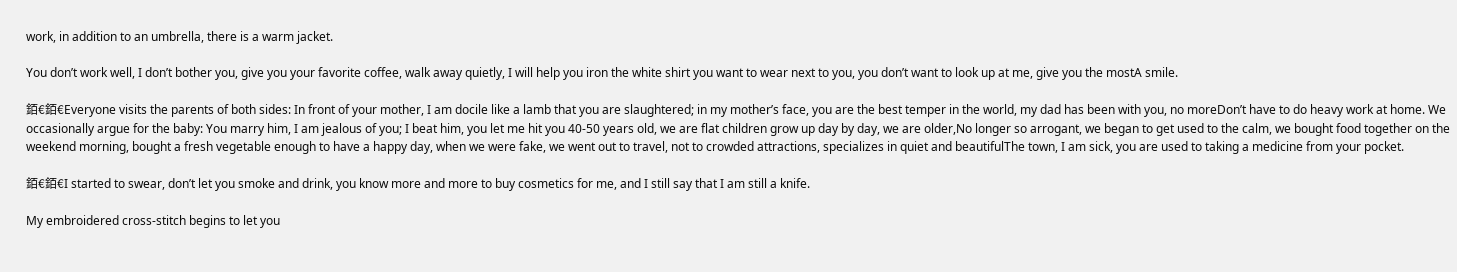work, in addition to an umbrella, there is a warm jacket.

You don’t work well, I don’t bother you, give you your favorite coffee, walk away quietly, I will help you iron the white shirt you want to wear next to you, you don’t want to look up at me, give you the mostA smile.

銆€銆€Everyone visits the parents of both sides: In front of your mother, I am docile like a lamb that you are slaughtered; in my mother’s face, you are the best temper in the world, my dad has been with you, no moreDon’t have to do heavy work at home. We occasionally argue for the baby: You marry him, I am jealous of you; I beat him, you let me hit you 40-50 years old, we are flat children grow up day by day, we are older,No longer so arrogant, we began to get used to the calm, we bought food together on the weekend morning, bought a fresh vegetable enough to have a happy day, when we were fake, we went out to travel, not to crowded attractions, specializes in quiet and beautifulThe town, I am sick, you are used to taking a medicine from your pocket.

銆€銆€I started to swear, don’t let you smoke and drink, you know more and more to buy cosmetics for me, and I still say that I am still a knife.

My embroidered cross-stitch begins to let you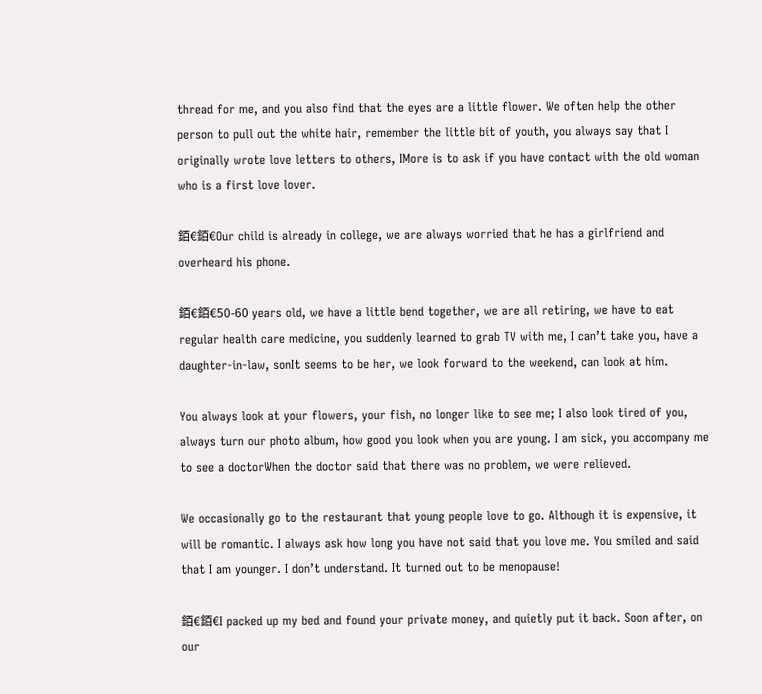thread for me, and you also find that the eyes are a little flower. We often help the other person to pull out the white hair, remember the little bit of youth, you always say that I originally wrote love letters to others, IMore is to ask if you have contact with the old woman who is a first love lover.

銆€銆€Our child is already in college, we are always worried that he has a girlfriend and overheard his phone.

銆€銆€50-60 years old, we have a little bend together, we are all retiring, we have to eat regular health care medicine, you suddenly learned to grab TV with me, I can’t take you, have a daughter-in-law, sonIt seems to be her, we look forward to the weekend, can look at him.

You always look at your flowers, your fish, no longer like to see me; I also look tired of you, always turn our photo album, how good you look when you are young. I am sick, you accompany me to see a doctorWhen the doctor said that there was no problem, we were relieved.

We occasionally go to the restaurant that young people love to go. Although it is expensive, it will be romantic. I always ask how long you have not said that you love me. You smiled and said that I am younger. I don’t understand. It turned out to be menopause!

銆€銆€I packed up my bed and found your private money, and quietly put it back. Soon after, on our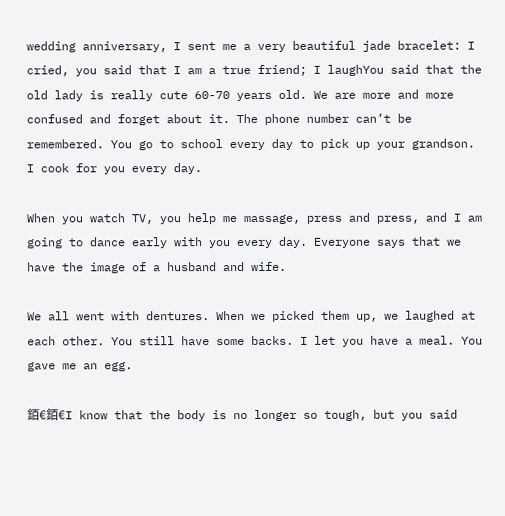wedding anniversary, I sent me a very beautiful jade bracelet: I cried, you said that I am a true friend; I laughYou said that the old lady is really cute 60-70 years old. We are more and more confused and forget about it. The phone number can’t be remembered. You go to school every day to pick up your grandson. I cook for you every day.

When you watch TV, you help me massage, press and press, and I am going to dance early with you every day. Everyone says that we have the image of a husband and wife.

We all went with dentures. When we picked them up, we laughed at each other. You still have some backs. I let you have a meal. You gave me an egg.

銆€銆€I know that the body is no longer so tough, but you said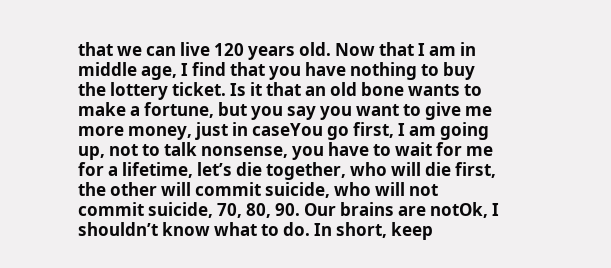that we can live 120 years old. Now that I am in middle age, I find that you have nothing to buy the lottery ticket. Is it that an old bone wants to make a fortune, but you say you want to give me more money, just in caseYou go first, I am going up, not to talk nonsense, you have to wait for me for a lifetime, let’s die together, who will die first, the other will commit suicide, who will not commit suicide, 70, 80, 90. Our brains are notOk, I shouldn’t know what to do. In short, keep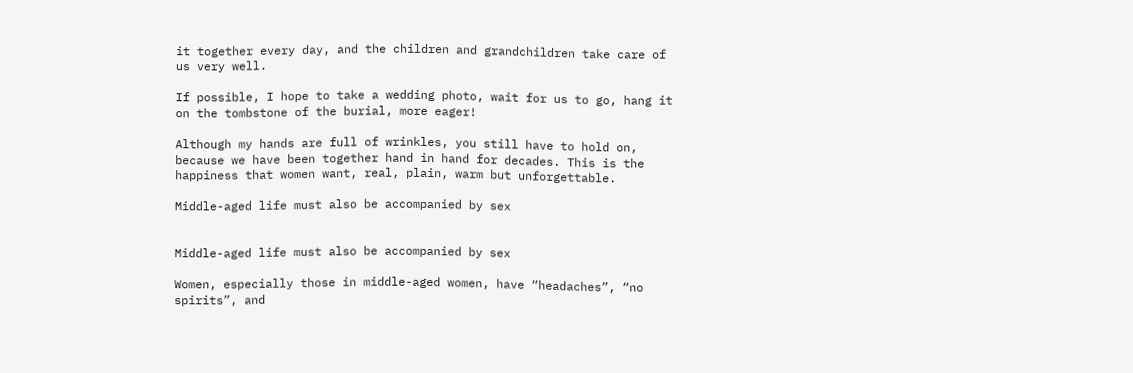it together every day, and the children and grandchildren take care of us very well.

If possible, I hope to take a wedding photo, wait for us to go, hang it on the tombstone of the burial, more eager!

Although my hands are full of wrinkles, you still have to hold on, because we have been together hand in hand for decades. This is the happiness that women want, real, plain, warm but unforgettable.

Middle-aged life must also be accompanied by sex


Middle-aged life must also be accompanied by sex

Women, especially those in middle-aged women, have “headaches”, “no spirits”, and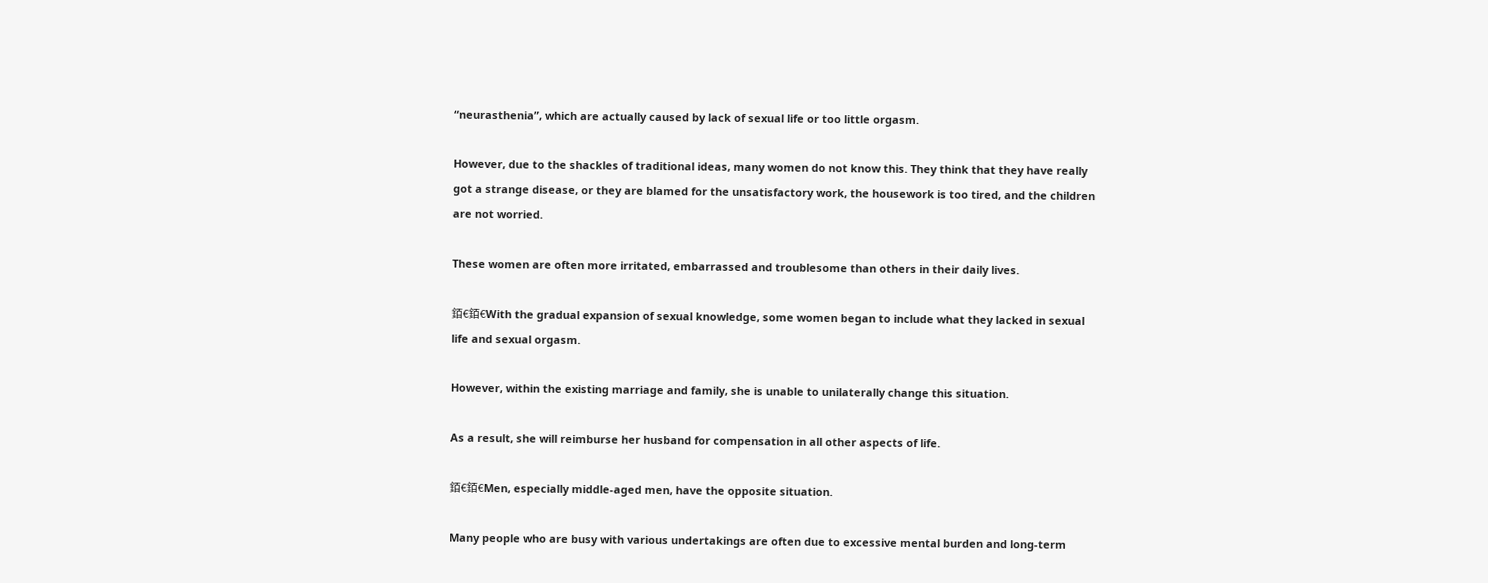“neurasthenia”, which are actually caused by lack of sexual life or too little orgasm.

However, due to the shackles of traditional ideas, many women do not know this. They think that they have really got a strange disease, or they are blamed for the unsatisfactory work, the housework is too tired, and the children are not worried.

These women are often more irritated, embarrassed and troublesome than others in their daily lives.

銆€銆€With the gradual expansion of sexual knowledge, some women began to include what they lacked in sexual life and sexual orgasm.

However, within the existing marriage and family, she is unable to unilaterally change this situation.

As a result, she will reimburse her husband for compensation in all other aspects of life.

銆€銆€Men, especially middle-aged men, have the opposite situation.

Many people who are busy with various undertakings are often due to excessive mental burden and long-term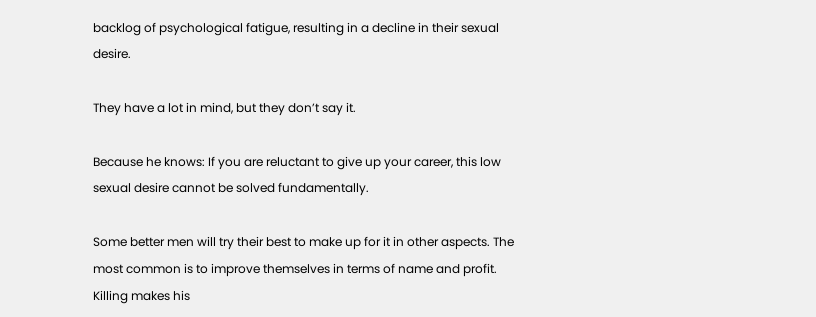backlog of psychological fatigue, resulting in a decline in their sexual desire.

They have a lot in mind, but they don’t say it.

Because he knows: If you are reluctant to give up your career, this low sexual desire cannot be solved fundamentally.

Some better men will try their best to make up for it in other aspects. The most common is to improve themselves in terms of name and profit. Killing makes his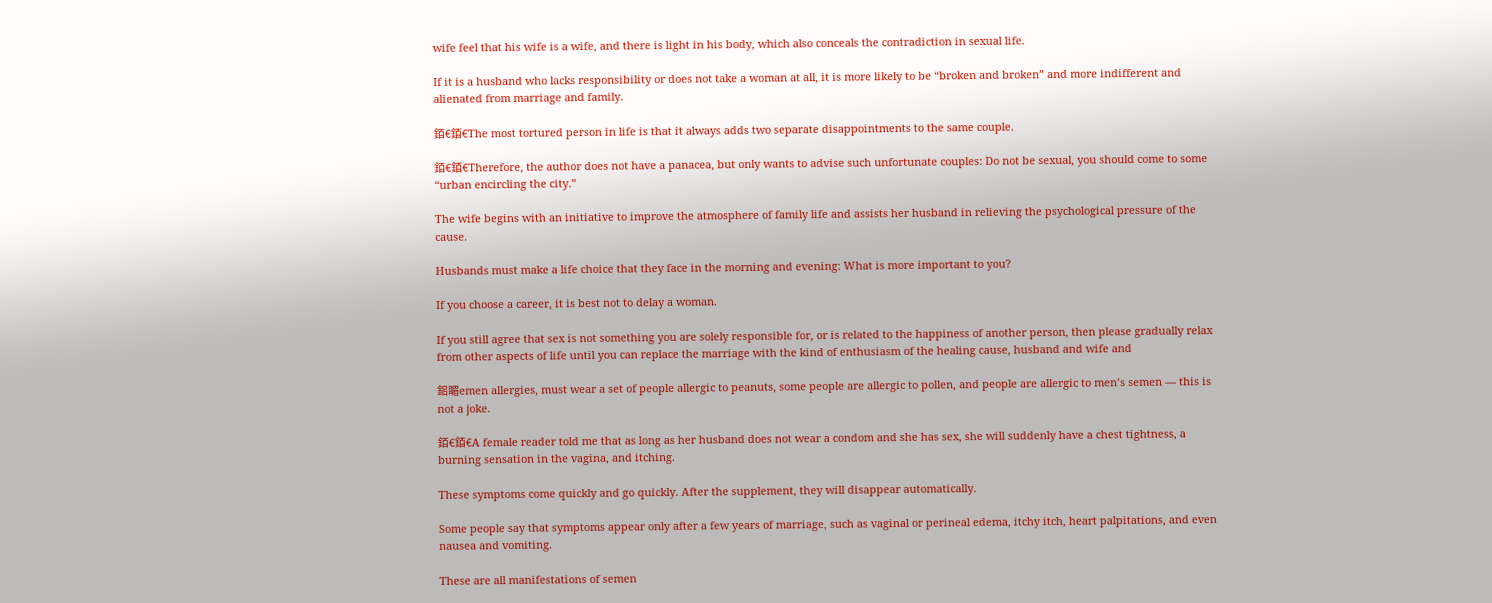wife feel that his wife is a wife, and there is light in his body, which also conceals the contradiction in sexual life.

If it is a husband who lacks responsibility or does not take a woman at all, it is more likely to be “broken and broken” and more indifferent and alienated from marriage and family.

銆€銆€The most tortured person in life is that it always adds two separate disappointments to the same couple.

銆€銆€Therefore, the author does not have a panacea, but only wants to advise such unfortunate couples: Do not be sexual, you should come to some “urban encircling the city.”

The wife begins with an initiative to improve the atmosphere of family life and assists her husband in relieving the psychological pressure of the cause.

Husbands must make a life choice that they face in the morning and evening: What is more important to you?

If you choose a career, it is best not to delay a woman.

If you still agree that sex is not something you are solely responsible for, or is related to the happiness of another person, then please gradually relax from other aspects of life until you can replace the marriage with the kind of enthusiasm of the healing cause, husband and wife and

鈻睸emen allergies, must wear a set of people allergic to peanuts, some people are allergic to pollen, and people are allergic to men’s semen — this is not a joke.

銆€銆€A female reader told me that as long as her husband does not wear a condom and she has sex, she will suddenly have a chest tightness, a burning sensation in the vagina, and itching.

These symptoms come quickly and go quickly. After the supplement, they will disappear automatically.

Some people say that symptoms appear only after a few years of marriage, such as vaginal or perineal edema, itchy itch, heart palpitations, and even nausea and vomiting.

These are all manifestations of semen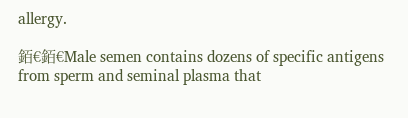allergy.

銆€銆€Male semen contains dozens of specific antigens from sperm and seminal plasma that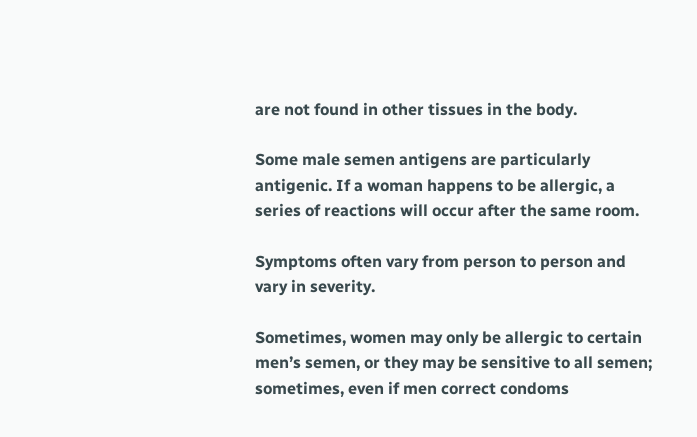are not found in other tissues in the body.

Some male semen antigens are particularly antigenic. If a woman happens to be allergic, a series of reactions will occur after the same room.

Symptoms often vary from person to person and vary in severity.

Sometimes, women may only be allergic to certain men’s semen, or they may be sensitive to all semen; sometimes, even if men correct condoms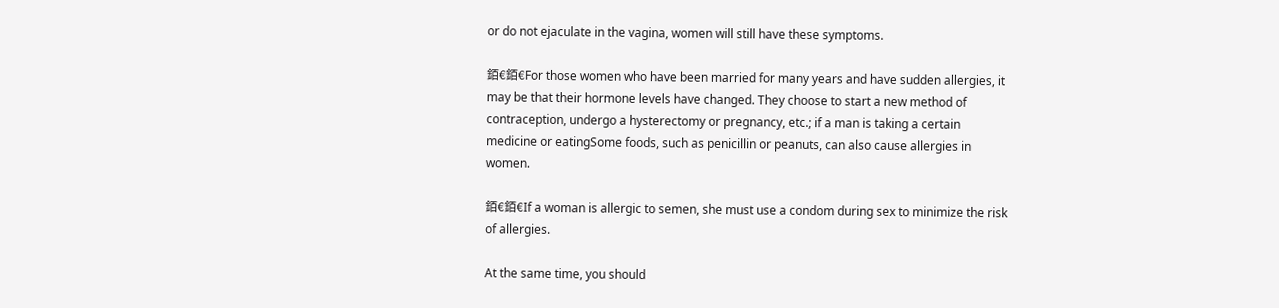or do not ejaculate in the vagina, women will still have these symptoms.

銆€銆€For those women who have been married for many years and have sudden allergies, it may be that their hormone levels have changed. They choose to start a new method of contraception, undergo a hysterectomy or pregnancy, etc.; if a man is taking a certain medicine or eatingSome foods, such as penicillin or peanuts, can also cause allergies in women.

銆€銆€If a woman is allergic to semen, she must use a condom during sex to minimize the risk of allergies.

At the same time, you should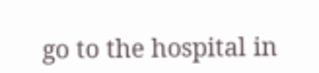go to the hospital in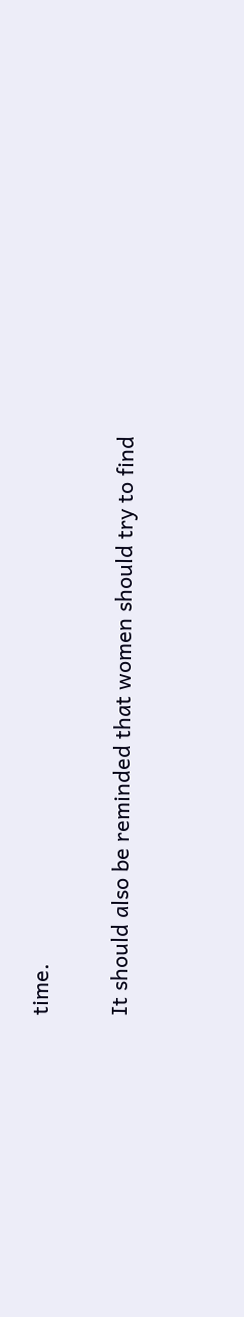time.

It should also be reminded that women should try to find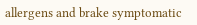allergens and brake symptomatic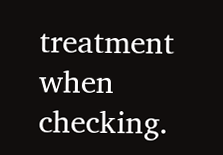treatment when checking.